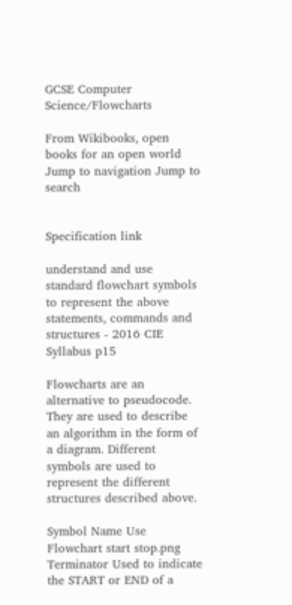GCSE Computer Science/Flowcharts

From Wikibooks, open books for an open world
Jump to navigation Jump to search


Specification link

understand and use standard flowchart symbols to represent the above statements, commands and structures - 2016 CIE Syllabus p15

Flowcharts are an alternative to pseudocode. They are used to describe an algorithm in the form of a diagram. Different symbols are used to represent the different structures described above.

Symbol Name Use
Flowchart start stop.png Terminator Used to indicate the START or END of a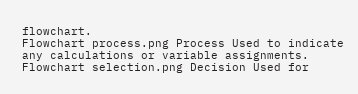flowchart.
Flowchart process.png Process Used to indicate any calculations or variable assignments.
Flowchart selection.png Decision Used for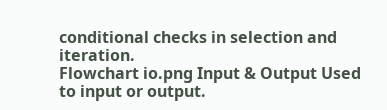conditional checks in selection and iteration.
Flowchart io.png Input & Output Used to input or output.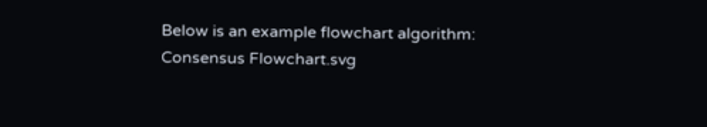Below is an example flowchart algorithm:
Consensus Flowchart.svg